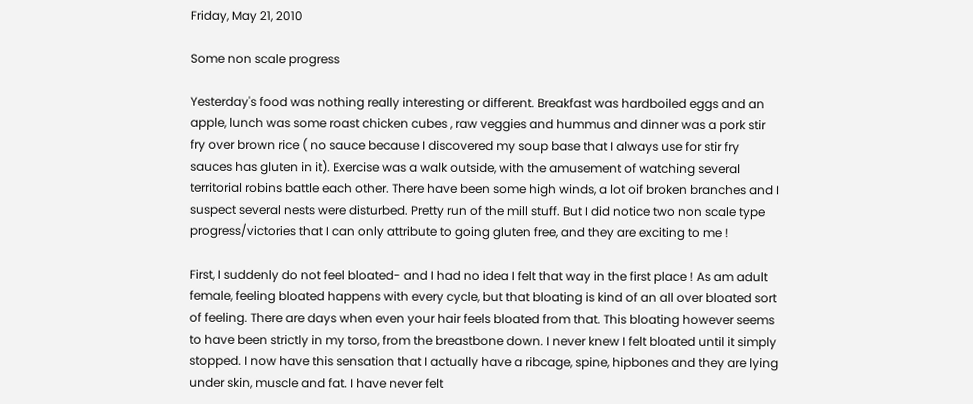Friday, May 21, 2010

Some non scale progress

Yesterday's food was nothing really interesting or different. Breakfast was hardboiled eggs and an apple, lunch was some roast chicken cubes , raw veggies and hummus and dinner was a pork stir fry over brown rice ( no sauce because I discovered my soup base that I always use for stir fry sauces has gluten in it). Exercise was a walk outside, with the amusement of watching several territorial robins battle each other. There have been some high winds, a lot oif broken branches and I suspect several nests were disturbed. Pretty run of the mill stuff. But I did notice two non scale type progress/victories that I can only attribute to going gluten free, and they are exciting to me !

First, I suddenly do not feel bloated- and I had no idea I felt that way in the first place ! As am adult female, feeling bloated happens with every cycle, but that bloating is kind of an all over bloated sort of feeling. There are days when even your hair feels bloated from that. This bloating however seems to have been strictly in my torso, from the breastbone down. I never knew I felt bloated until it simply stopped. I now have this sensation that I actually have a ribcage, spine, hipbones and they are lying under skin, muscle and fat. I have never felt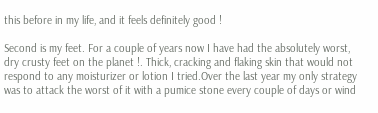this before in my life, and it feels definitely good !

Second is my feet. For a couple of years now I have had the absolutely worst, dry crusty feet on the planet !. Thick, cracking and flaking skin that would not respond to any moisturizer or lotion I tried.Over the last year my only strategy was to attack the worst of it with a pumice stone every couple of days or wind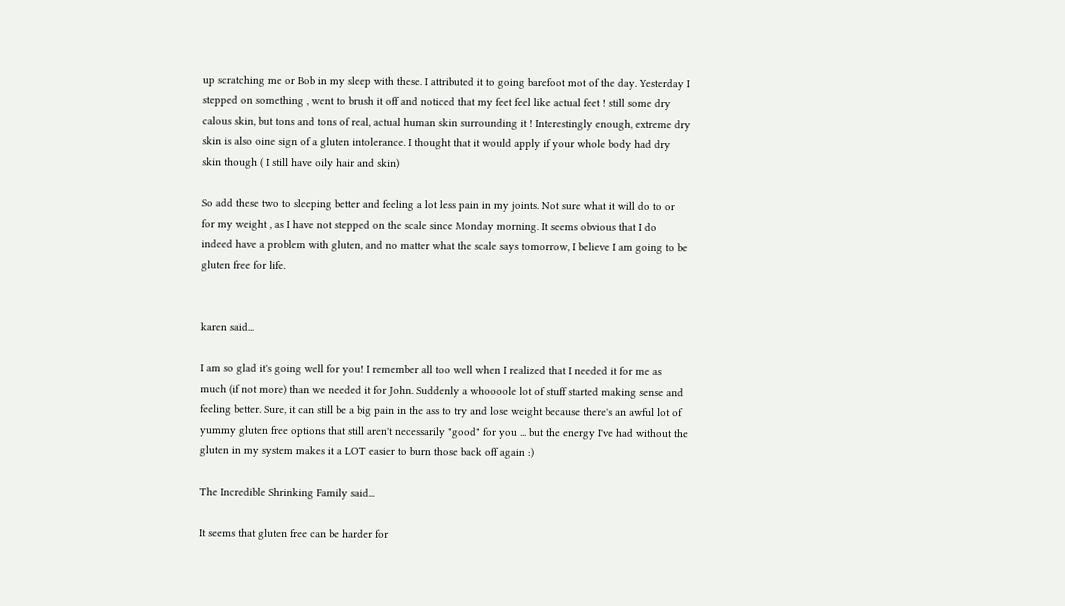up scratching me or Bob in my sleep with these. I attributed it to going barefoot mot of the day. Yesterday I stepped on something , went to brush it off and noticed that my feet feel like actual feet ! still some dry calous skin, but tons and tons of real, actual human skin surrounding it ! Interestingly enough, extreme dry skin is also oine sign of a gluten intolerance. I thought that it would apply if your whole body had dry skin though ( I still have oily hair and skin)

So add these two to sleeping better and feeling a lot less pain in my joints. Not sure what it will do to or for my weight , as I have not stepped on the scale since Monday morning. It seems obvious that I do indeed have a problem with gluten, and no matter what the scale says tomorrow, I believe I am going to be gluten free for life.


karen said...

I am so glad it's going well for you! I remember all too well when I realized that I needed it for me as much (if not more) than we needed it for John. Suddenly a whoooole lot of stuff started making sense and feeling better. Sure, it can still be a big pain in the ass to try and lose weight because there's an awful lot of yummy gluten free options that still aren't necessarily "good" for you ... but the energy I've had without the gluten in my system makes it a LOT easier to burn those back off again :)

The Incredible Shrinking Family said...

It seems that gluten free can be harder for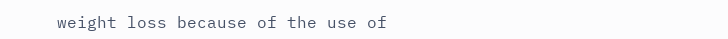weight loss because of the use of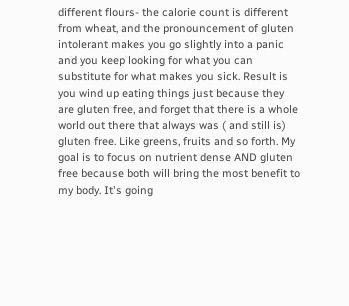different flours- the calorie count is different from wheat, and the pronouncement of gluten intolerant makes you go slightly into a panic and you keep looking for what you can substitute for what makes you sick. Result is you wind up eating things just because they are gluten free, and forget that there is a whole world out there that always was ( and still is) gluten free. Like greens, fruits and so forth. My goal is to focus on nutrient dense AND gluten free because both will bring the most benefit to my body. It's going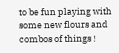to be fun playing with some new flours and combos of things !